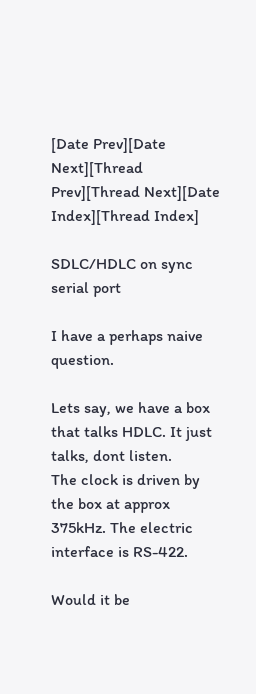[Date Prev][Date Next][Thread Prev][Thread Next][Date Index][Thread Index]

SDLC/HDLC on sync serial port

I have a perhaps naive question.

Lets say, we have a box that talks HDLC. It just talks, dont listen.
The clock is driven by the box at approx 375kHz. The electric
interface is RS-422.

Would it be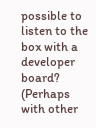possible to listen to the box with a developer board?
(Perhaps with other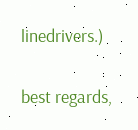linedrivers.)

best regards,